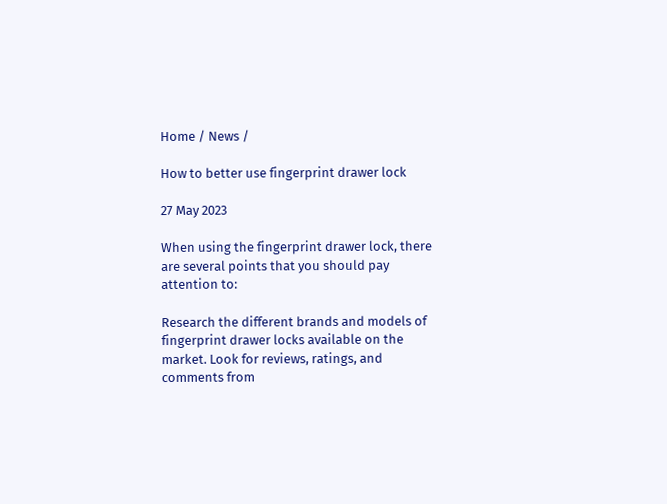Home / News /

How to better use fingerprint drawer lock

27 May 2023

When using the fingerprint drawer lock, there are several points that you should pay attention to:

Research the different brands and models of fingerprint drawer locks available on the market. Look for reviews, ratings, and comments from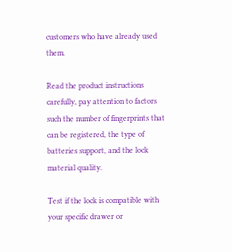customers who have already used them.

Read the product instructions carefully, pay attention to factors such the number of fingerprints that can be registered, the type of batteries support, and the lock material quality.

Test if the lock is compatible with your specific drawer or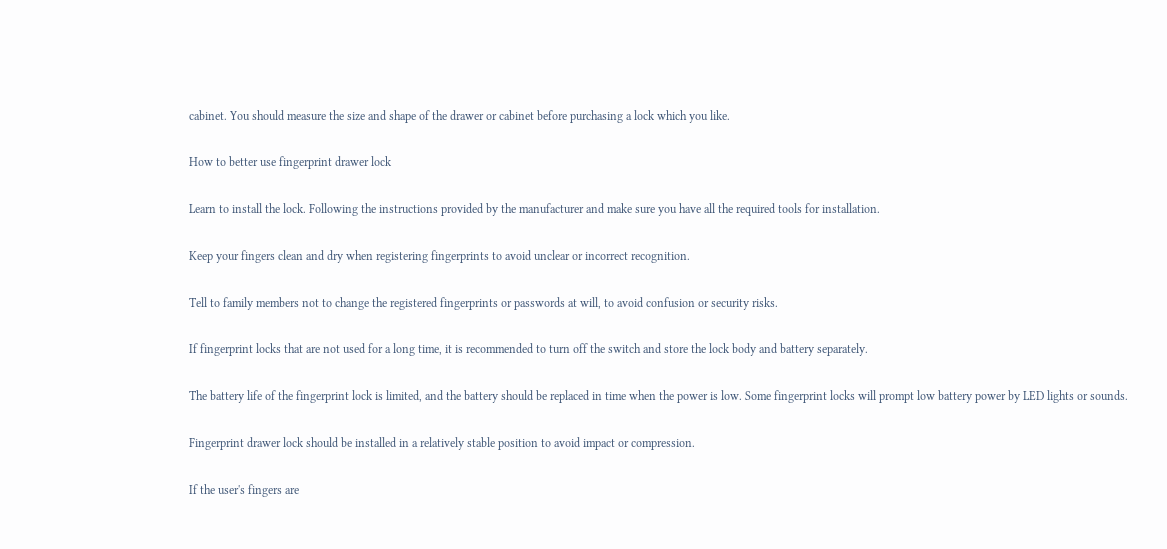cabinet. You should measure the size and shape of the drawer or cabinet before purchasing a lock which you like.

How to better use fingerprint drawer lock

Learn to install the lock. Following the instructions provided by the manufacturer and make sure you have all the required tools for installation.

Keep your fingers clean and dry when registering fingerprints to avoid unclear or incorrect recognition.

Tell to family members not to change the registered fingerprints or passwords at will, to avoid confusion or security risks.

If fingerprint locks that are not used for a long time, it is recommended to turn off the switch and store the lock body and battery separately.

The battery life of the fingerprint lock is limited, and the battery should be replaced in time when the power is low. Some fingerprint locks will prompt low battery power by LED lights or sounds.

Fingerprint drawer lock should be installed in a relatively stable position to avoid impact or compression.

If the user's fingers are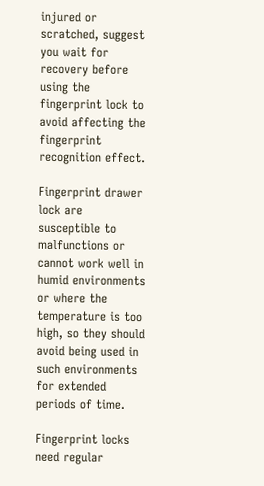injured or scratched, suggest you wait for recovery before using the fingerprint lock to avoid affecting the fingerprint recognition effect.

Fingerprint drawer lock are susceptible to malfunctions or cannot work well in humid environments or where the temperature is too high, so they should avoid being used in such environments for extended periods of time.

Fingerprint locks need regular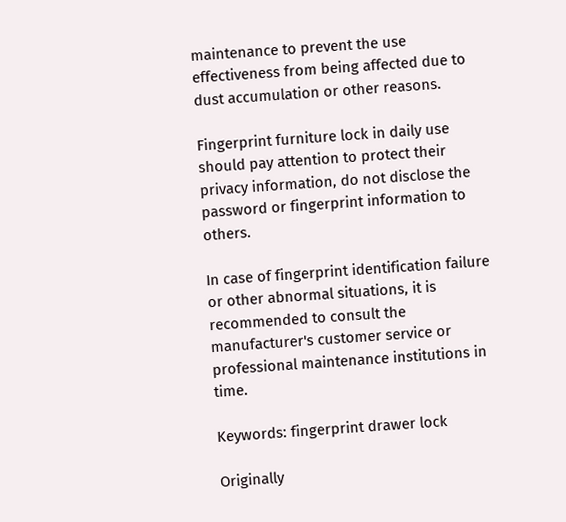maintenance to prevent the use effectiveness from being affected due to dust accumulation or other reasons.

Fingerprint furniture lock in daily use should pay attention to protect their privacy information, do not disclose the password or fingerprint information to others.

In case of fingerprint identification failure or other abnormal situations, it is recommended to consult the manufacturer's customer service or professional maintenance institutions in time.

Keywords: fingerprint drawer lock

Originally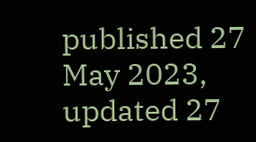published 27 May 2023, updated 27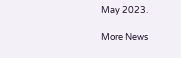May 2023.

More News